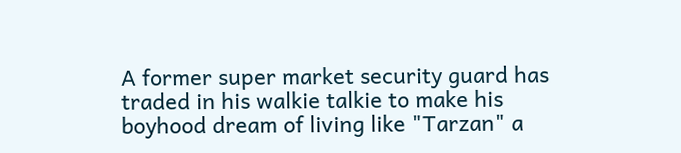A former super market security guard has traded in his walkie talkie to make his boyhood dream of living like "Tarzan" a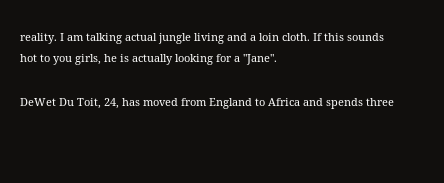reality. I am talking actual jungle living and a loin cloth. If this sounds hot to you girls, he is actually looking for a "Jane".

DeWet Du Toit, 24, has moved from England to Africa and spends three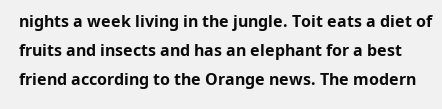nights a week living in the jungle. Toit eats a diet of fruits and insects and has an elephant for a best friend according to the Orange news. The modern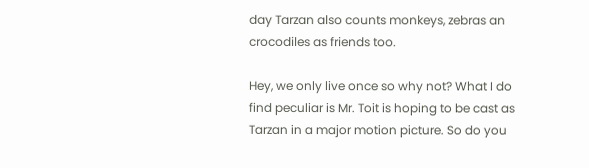day Tarzan also counts monkeys, zebras an crocodiles as friends too.

Hey, we only live once so why not? What I do find peculiar is Mr. Toit is hoping to be cast as Tarzan in a major motion picture. So do you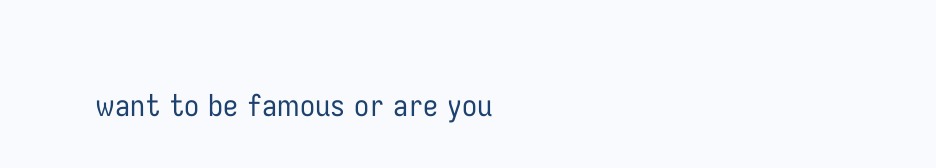want to be famous or are you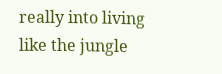really into living like the jungle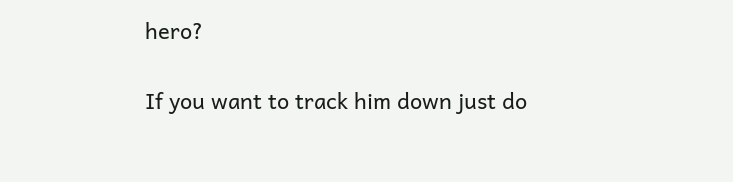hero?

If you want to track him down just do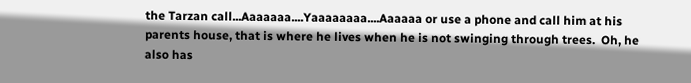the Tarzan call...Aaaaaaa....Yaaaaaaaa....Aaaaaa or use a phone and call him at his parents house, that is where he lives when he is not swinging through trees.  Oh, he also has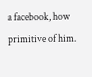a facebook, how primitive of him.